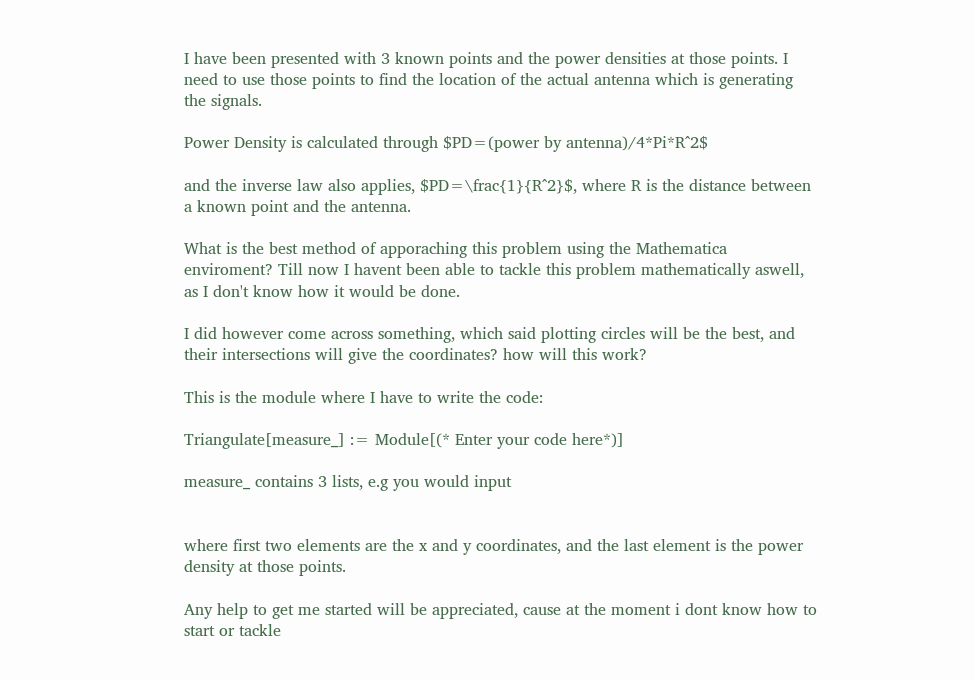I have been presented with 3 known points and the power densities at those points. I need to use those points to find the location of the actual antenna which is generating the signals.

Power Density is calculated through $PD=(power by antenna)/4*Pi*R^2$

and the inverse law also applies, $PD=\frac{1}{R^2}$, where R is the distance between a known point and the antenna.

What is the best method of apporaching this problem using the Mathematica enviroment? Till now I havent been able to tackle this problem mathematically aswell, as I don't know how it would be done.

I did however come across something, which said plotting circles will be the best, and their intersections will give the coordinates? how will this work?

This is the module where I have to write the code:

Triangulate[measure_] := Module[(* Enter your code here*)]

measure_ contains 3 lists, e.g you would input


where first two elements are the x and y coordinates, and the last element is the power density at those points.

Any help to get me started will be appreciated, cause at the moment i dont know how to start or tackle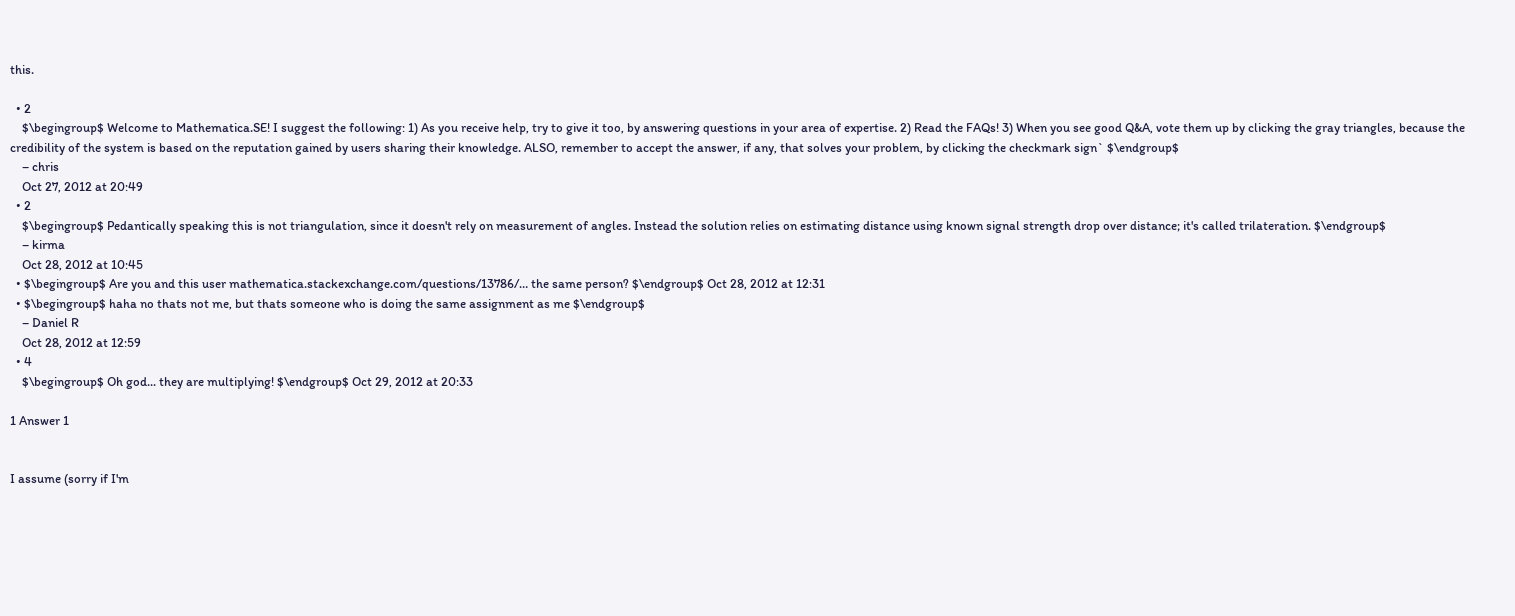this.

  • 2
    $\begingroup$ Welcome to Mathematica.SE! I suggest the following: 1) As you receive help, try to give it too, by answering questions in your area of expertise. 2) Read the FAQs! 3) When you see good Q&A, vote them up by clicking the gray triangles, because the credibility of the system is based on the reputation gained by users sharing their knowledge. ALSO, remember to accept the answer, if any, that solves your problem, by clicking the checkmark sign` $\endgroup$
    – chris
    Oct 27, 2012 at 20:49
  • 2
    $\begingroup$ Pedantically speaking this is not triangulation, since it doesn't rely on measurement of angles. Instead the solution relies on estimating distance using known signal strength drop over distance; it's called trilateration. $\endgroup$
    – kirma
    Oct 28, 2012 at 10:45
  • $\begingroup$ Are you and this user mathematica.stackexchange.com/questions/13786/… the same person? $\endgroup$ Oct 28, 2012 at 12:31
  • $\begingroup$ haha no thats not me, but thats someone who is doing the same assignment as me $\endgroup$
    – Daniel R
    Oct 28, 2012 at 12:59
  • 4
    $\begingroup$ Oh god... they are multiplying! $\endgroup$ Oct 29, 2012 at 20:33

1 Answer 1


I assume (sorry if I'm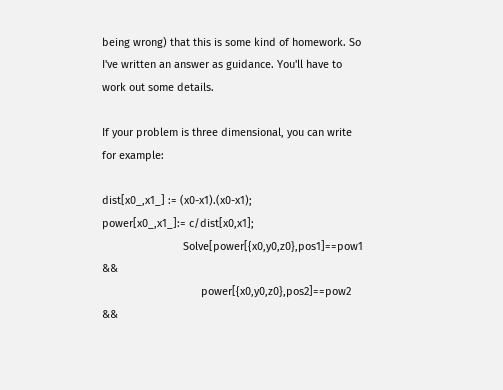being wrong) that this is some kind of homework. So I've written an answer as guidance. You'll have to work out some details.

If your problem is three dimensional, you can write for example:

dist[x0_,x1_] := (x0-x1).(x0-x1);
power[x0_,x1_]:= c/dist[x0,x1];
                           Solve[power[{x0,y0,z0},pos1]==pow1 &&
                                 power[{x0,y0,z0},pos2]==pow2 &&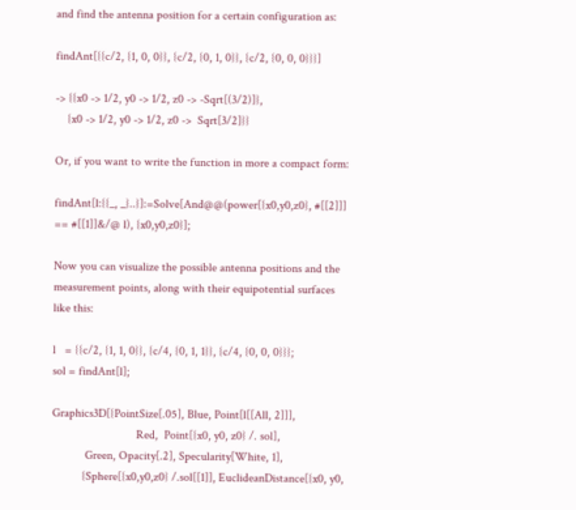and find the antenna position for a certain configuration as:

findAnt[{{c/2, {1, 0, 0}}, {c/2, {0, 1, 0}}, {c/2, {0, 0, 0}}}]

-> {{x0 -> 1/2, y0 -> 1/2, z0 -> -Sqrt[(3/2)]},
    {x0 -> 1/2, y0 -> 1/2, z0 ->  Sqrt[3/2]}}

Or, if you want to write the function in more a compact form:

findAnt[l:{{_, _}..}]:=Solve[And@@(power[{x0,y0,z0}, #[[2]]] == #[[1]]&/@ l), {x0,y0,z0}];

Now you can visualize the possible antenna positions and the measurement points, along with their equipotential surfaces like this:

l   = {{c/2, {1, 1, 0}}, {c/4, {0, 1, 1}}, {c/4, {0, 0, 0}}};
sol = findAnt[l];

Graphics3D[{PointSize[.05], Blue, Point[l[[All, 2]]],
                            Red,  Point[{x0, y0, z0} /. sol],
           Green, Opacity[.2], Specularity[White, 1],
          {Sphere[{x0,y0,z0} /.sol[[1]], EuclideanDistance[{x0, y0,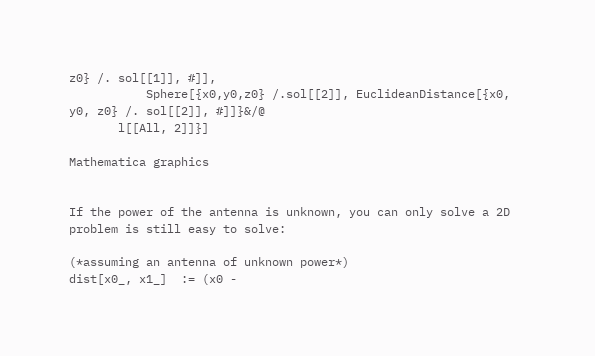z0} /. sol[[1]], #]],
           Sphere[{x0,y0,z0} /.sol[[2]], EuclideanDistance[{x0, y0, z0} /. sol[[2]], #]]}&/@
       l[[All, 2]]}]

Mathematica graphics


If the power of the antenna is unknown, you can only solve a 2D problem is still easy to solve:

(*assuming an antenna of unknown power*)
dist[x0_, x1_]  := (x0 -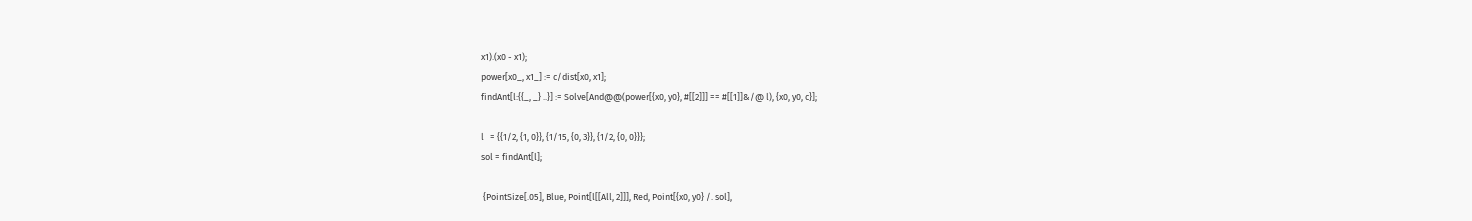x1).(x0 - x1);
power[x0_, x1_] := c/dist[x0, x1];
findAnt[l:{{_, _} ..}] := Solve[And@@(power[{x0, y0}, #[[2]]] == #[[1]]&/@ l), {x0, y0, c}];

l   = {{1/2, {1, 0}}, {1/15, {0, 3}}, {1/2, {0, 0}}};
sol = findAnt[l];

 {PointSize[.05], Blue, Point[l[[All, 2]]], Red, Point[{x0, y0} /. sol],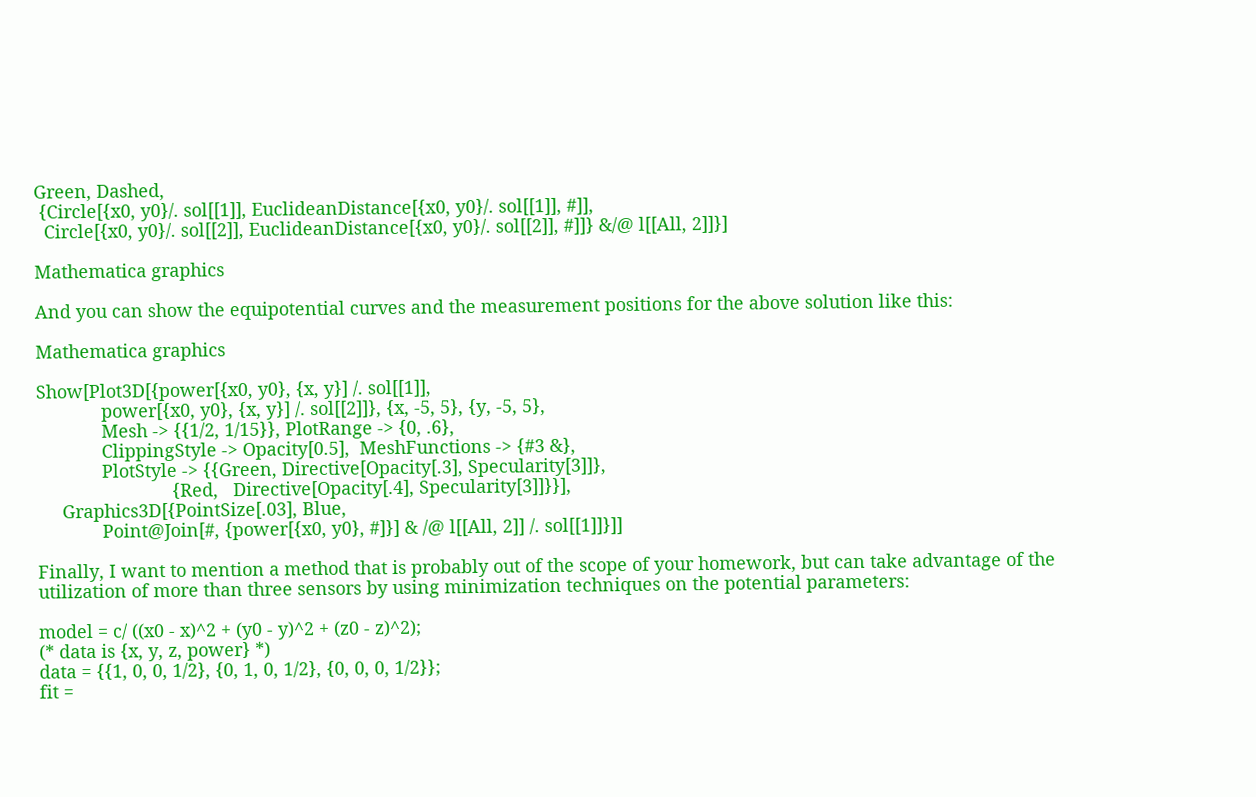Green, Dashed,
 {Circle[{x0, y0}/. sol[[1]], EuclideanDistance[{x0, y0}/. sol[[1]], #]],
  Circle[{x0, y0}/. sol[[2]], EuclideanDistance[{x0, y0}/. sol[[2]], #]]} &/@ l[[All, 2]]}]

Mathematica graphics

And you can show the equipotential curves and the measurement positions for the above solution like this:

Mathematica graphics

Show[Plot3D[{power[{x0, y0}, {x, y}] /. sol[[1]],
             power[{x0, y0}, {x, y}] /. sol[[2]]}, {x, -5, 5}, {y, -5, 5},
             Mesh -> {{1/2, 1/15}}, PlotRange -> {0, .6},
             ClippingStyle -> Opacity[0.5],  MeshFunctions -> {#3 &},
             PlotStyle -> {{Green, Directive[Opacity[.3], Specularity[3]]},
                           {Red,   Directive[Opacity[.4], Specularity[3]]}}],
     Graphics3D[{PointSize[.03], Blue,
             Point@Join[#, {power[{x0, y0}, #]}] & /@ l[[All, 2]] /. sol[[1]]}]]

Finally, I want to mention a method that is probably out of the scope of your homework, but can take advantage of the utilization of more than three sensors by using minimization techniques on the potential parameters:

model = c/ ((x0 - x)^2 + (y0 - y)^2 + (z0 - z)^2);
(* data is {x, y, z, power} *)
data = {{1, 0, 0, 1/2}, {0, 1, 0, 1/2}, {0, 0, 0, 1/2}};
fit =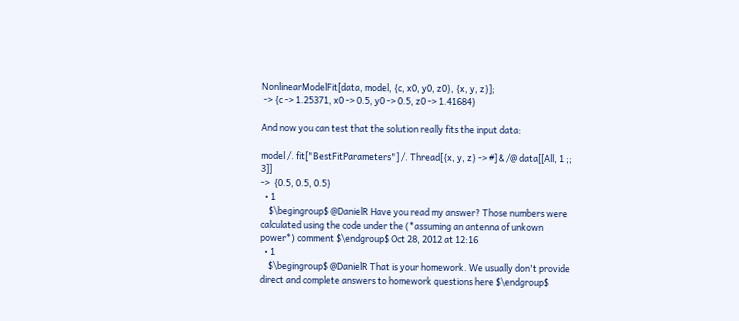NonlinearModelFit[data, model, {c, x0, y0, z0}, {x, y, z}];
 -> {c -> 1.25371, x0 -> 0.5, y0 -> 0.5, z0 -> 1.41684}

And now you can test that the solution really fits the input data:

model /. fit["BestFitParameters"] /. Thread[{x, y, z} -> #] & /@ data[[All, 1 ;; 3]]
->  {0.5, 0.5, 0.5}
  • 1
    $\begingroup$ @DanielR Have you read my answer? Those numbers were calculated using the code under the (*assuming an antenna of unkown power*) comment $\endgroup$ Oct 28, 2012 at 12:16
  • 1
    $\begingroup$ @DanielR That is your homework. We usually don't provide direct and complete answers to homework questions here $\endgroup$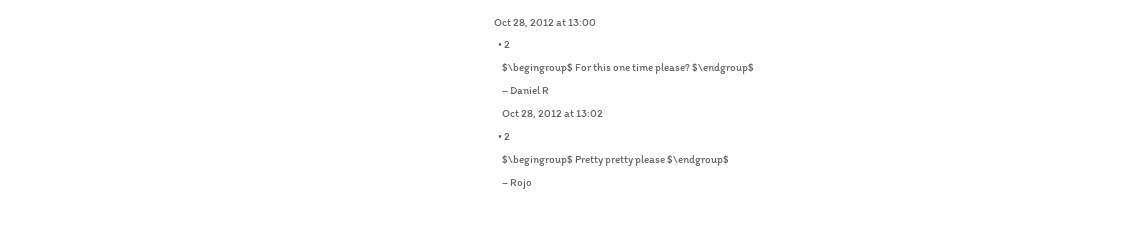Oct 28, 2012 at 13:00
  • 2
    $\begingroup$ For this one time please? $\endgroup$
    – Daniel R
    Oct 28, 2012 at 13:02
  • 2
    $\begingroup$ Pretty pretty please $\endgroup$
    – Rojo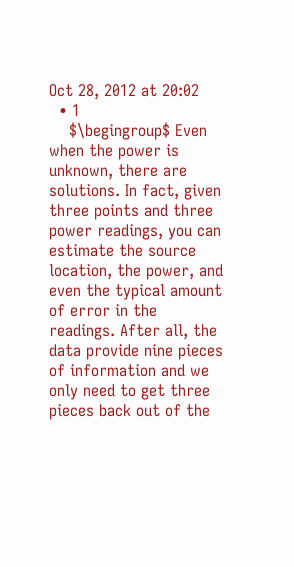Oct 28, 2012 at 20:02
  • 1
    $\begingroup$ Even when the power is unknown, there are solutions. In fact, given three points and three power readings, you can estimate the source location, the power, and even the typical amount of error in the readings. After all, the data provide nine pieces of information and we only need to get three pieces back out of the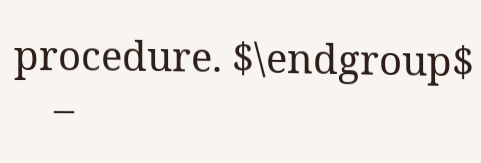procedure. $\endgroup$
    –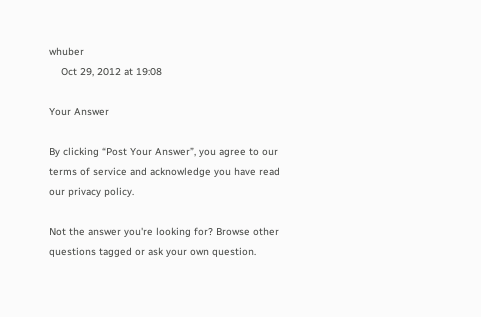whuber
    Oct 29, 2012 at 19:08

Your Answer

By clicking “Post Your Answer”, you agree to our terms of service and acknowledge you have read our privacy policy.

Not the answer you're looking for? Browse other questions tagged or ask your own question.